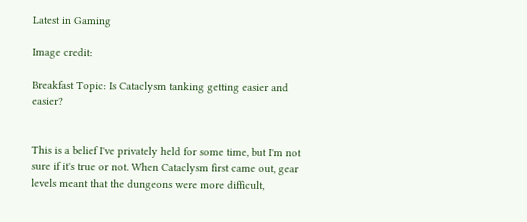Latest in Gaming

Image credit:

Breakfast Topic: Is Cataclysm tanking getting easier and easier?


This is a belief I've privately held for some time, but I'm not sure if it's true or not. When Cataclysm first came out, gear levels meant that the dungeons were more difficult,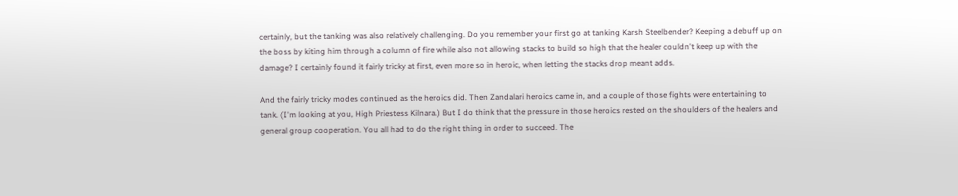certainly, but the tanking was also relatively challenging. Do you remember your first go at tanking Karsh Steelbender? Keeping a debuff up on the boss by kiting him through a column of fire while also not allowing stacks to build so high that the healer couldn't keep up with the damage? I certainly found it fairly tricky at first, even more so in heroic, when letting the stacks drop meant adds.

And the fairly tricky modes continued as the heroics did. Then Zandalari heroics came in, and a couple of those fights were entertaining to tank. (I'm looking at you, High Priestess Kilnara.) But I do think that the pressure in those heroics rested on the shoulders of the healers and general group cooperation. You all had to do the right thing in order to succeed. The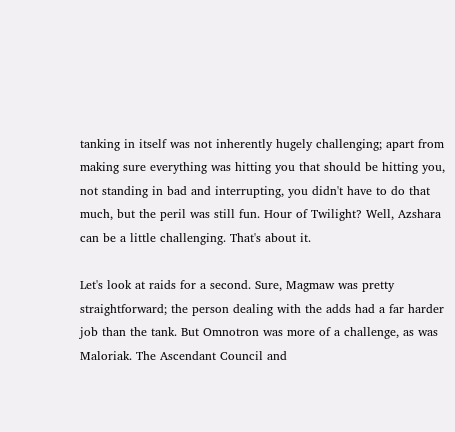tanking in itself was not inherently hugely challenging; apart from making sure everything was hitting you that should be hitting you, not standing in bad and interrupting, you didn't have to do that much, but the peril was still fun. Hour of Twilight? Well, Azshara can be a little challenging. That's about it.

Let's look at raids for a second. Sure, Magmaw was pretty straightforward; the person dealing with the adds had a far harder job than the tank. But Omnotron was more of a challenge, as was Maloriak. The Ascendant Council and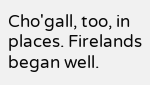Cho'gall, too, in places. Firelands began well.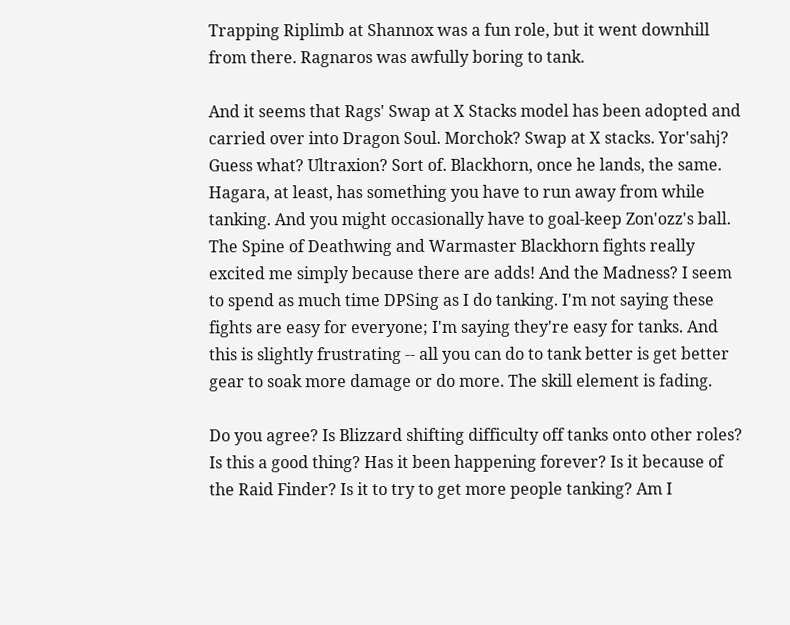Trapping Riplimb at Shannox was a fun role, but it went downhill from there. Ragnaros was awfully boring to tank.

And it seems that Rags' Swap at X Stacks model has been adopted and carried over into Dragon Soul. Morchok? Swap at X stacks. Yor'sahj? Guess what? Ultraxion? Sort of. Blackhorn, once he lands, the same. Hagara, at least, has something you have to run away from while tanking. And you might occasionally have to goal-keep Zon'ozz's ball. The Spine of Deathwing and Warmaster Blackhorn fights really excited me simply because there are adds! And the Madness? I seem to spend as much time DPSing as I do tanking. I'm not saying these fights are easy for everyone; I'm saying they're easy for tanks. And this is slightly frustrating -- all you can do to tank better is get better gear to soak more damage or do more. The skill element is fading.

Do you agree? Is Blizzard shifting difficulty off tanks onto other roles? Is this a good thing? Has it been happening forever? Is it because of the Raid Finder? Is it to try to get more people tanking? Am I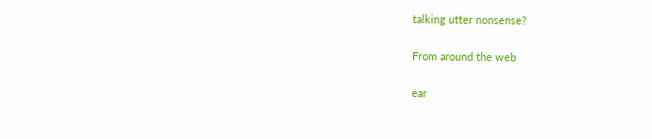talking utter nonsense?

From around the web

ear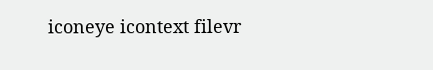iconeye icontext filevr